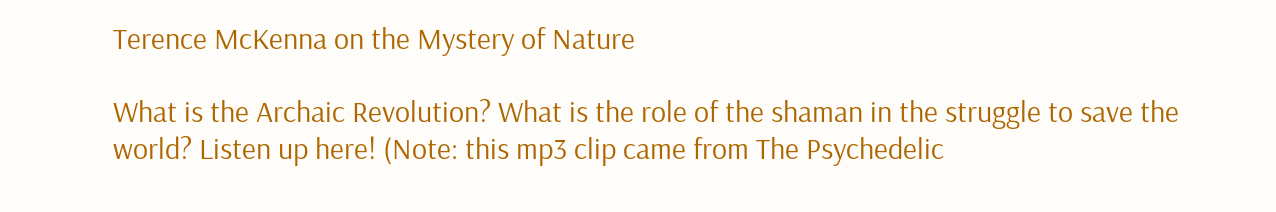Terence McKenna on the Mystery of Nature

What is the Archaic Revolution? What is the role of the shaman in the struggle to save the world? Listen up here! (Note: this mp3 clip came from The Psychedelic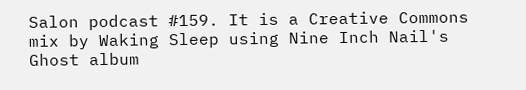Salon podcast #159. It is a Creative Commons mix by Waking Sleep using Nine Inch Nail's Ghost album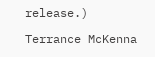release.)

Terrance McKenna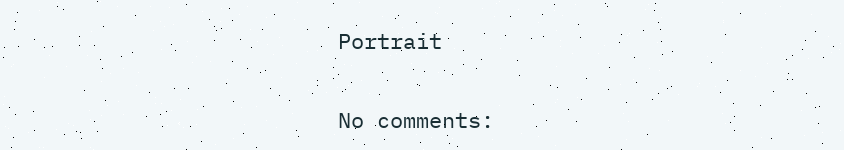Portrait

No comments: